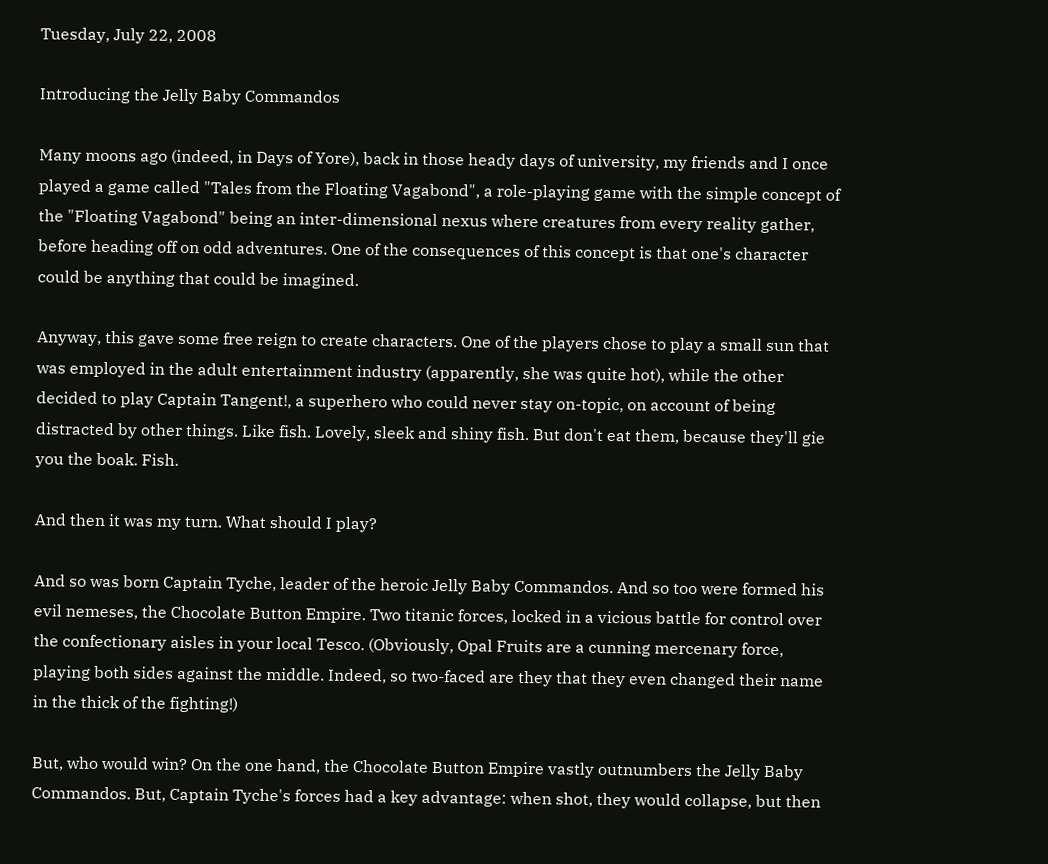Tuesday, July 22, 2008

Introducing the Jelly Baby Commandos

Many moons ago (indeed, in Days of Yore), back in those heady days of university, my friends and I once played a game called "Tales from the Floating Vagabond", a role-playing game with the simple concept of the "Floating Vagabond" being an inter-dimensional nexus where creatures from every reality gather, before heading off on odd adventures. One of the consequences of this concept is that one's character could be anything that could be imagined.

Anyway, this gave some free reign to create characters. One of the players chose to play a small sun that was employed in the adult entertainment industry (apparently, she was quite hot), while the other decided to play Captain Tangent!, a superhero who could never stay on-topic, on account of being distracted by other things. Like fish. Lovely, sleek and shiny fish. But don't eat them, because they'll gie you the boak. Fish.

And then it was my turn. What should I play?

And so was born Captain Tyche, leader of the heroic Jelly Baby Commandos. And so too were formed his evil nemeses, the Chocolate Button Empire. Two titanic forces, locked in a vicious battle for control over the confectionary aisles in your local Tesco. (Obviously, Opal Fruits are a cunning mercenary force, playing both sides against the middle. Indeed, so two-faced are they that they even changed their name in the thick of the fighting!)

But, who would win? On the one hand, the Chocolate Button Empire vastly outnumbers the Jelly Baby Commandos. But, Captain Tyche's forces had a key advantage: when shot, they would collapse, but then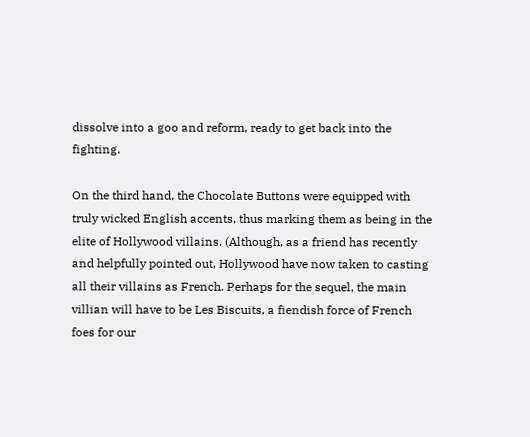dissolve into a goo and reform, ready to get back into the fighting.

On the third hand, the Chocolate Buttons were equipped with truly wicked English accents, thus marking them as being in the elite of Hollywood villains. (Although, as a friend has recently and helpfully pointed out, Hollywood have now taken to casting all their villains as French. Perhaps for the sequel, the main villian will have to be Les Biscuits, a fiendish force of French foes for our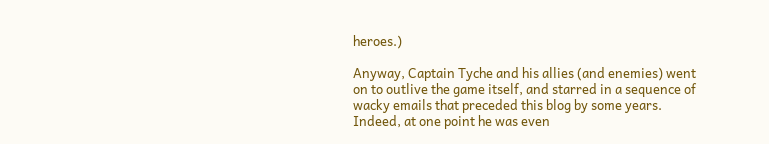heroes.)

Anyway, Captain Tyche and his allies (and enemies) went on to outlive the game itself, and starred in a sequence of wacky emails that preceded this blog by some years. Indeed, at one point he was even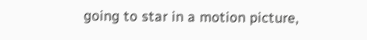going to star in a motion picture,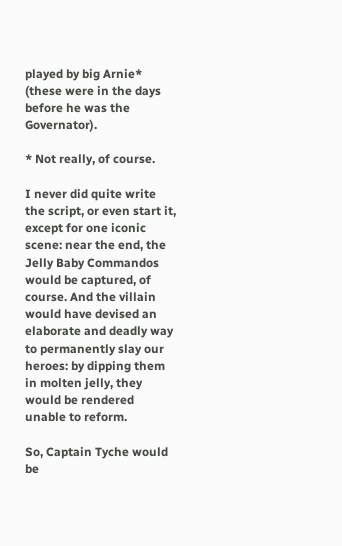played by big Arnie* (these were in the days before he was the Governator).

* Not really, of course.

I never did quite write the script, or even start it, except for one iconic scene: near the end, the Jelly Baby Commandos would be captured, of course. And the villain would have devised an elaborate and deadly way to permanently slay our heroes: by dipping them in molten jelly, they would be rendered unable to reform.

So, Captain Tyche would be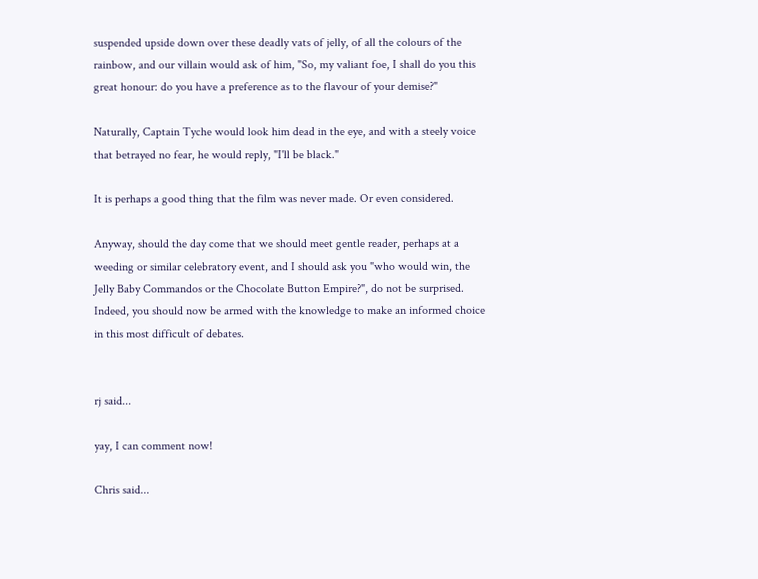suspended upside down over these deadly vats of jelly, of all the colours of the rainbow, and our villain would ask of him, "So, my valiant foe, I shall do you this great honour: do you have a preference as to the flavour of your demise?"

Naturally, Captain Tyche would look him dead in the eye, and with a steely voice that betrayed no fear, he would reply, "I'll be black."

It is perhaps a good thing that the film was never made. Or even considered.

Anyway, should the day come that we should meet gentle reader, perhaps at a weeding or similar celebratory event, and I should ask you "who would win, the Jelly Baby Commandos or the Chocolate Button Empire?", do not be surprised. Indeed, you should now be armed with the knowledge to make an informed choice in this most difficult of debates.


rj said...

yay, I can comment now!

Chris said...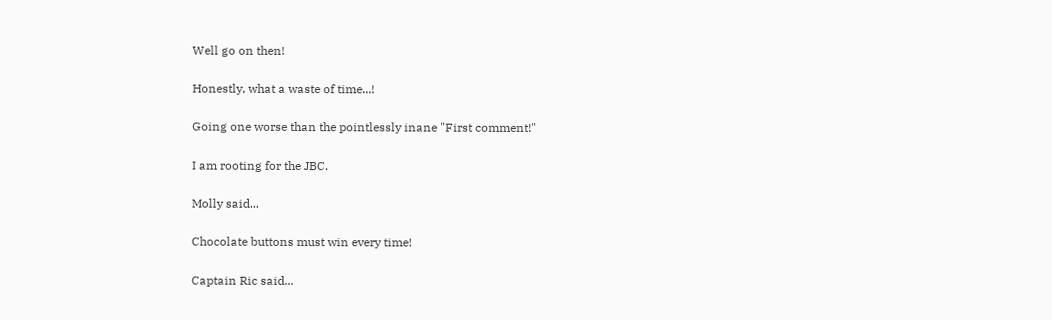Well go on then!

Honestly, what a waste of time...!

Going one worse than the pointlessly inane "First comment!"

I am rooting for the JBC.

Molly said...

Chocolate buttons must win every time!

Captain Ric said...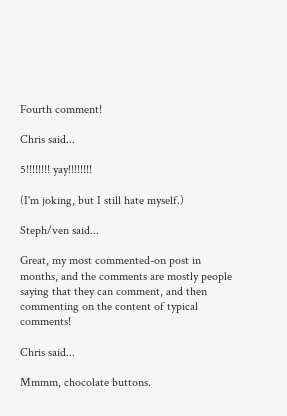Fourth comment!

Chris said...

5!!!!!!!! yay!!!!!!!!

(I'm joking, but I still hate myself.)

Steph/ven said...

Great, my most commented-on post in months, and the comments are mostly people saying that they can comment, and then commenting on the content of typical comments!

Chris said...

Mmmm, chocolate buttons.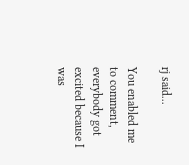rj said...

You enabled me to comment, everybody got excited because I was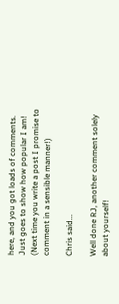here, and you got loads of comments.
Just goes to show how popular I am!
(Next time you write a post I promise to comment in a sensible manner!)

Chris said...

Well done RJ, another comment solely about yourself!